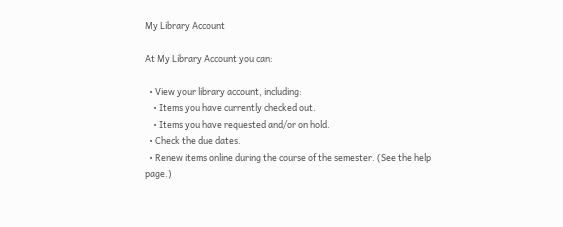My Library Account

At My Library Account you can:

  • View your library account, including:
    • Items you have currently checked out.
    • Items you have requested and/or on hold.
  • Check the due dates.
  • Renew items online during the course of the semester. (See the help page.)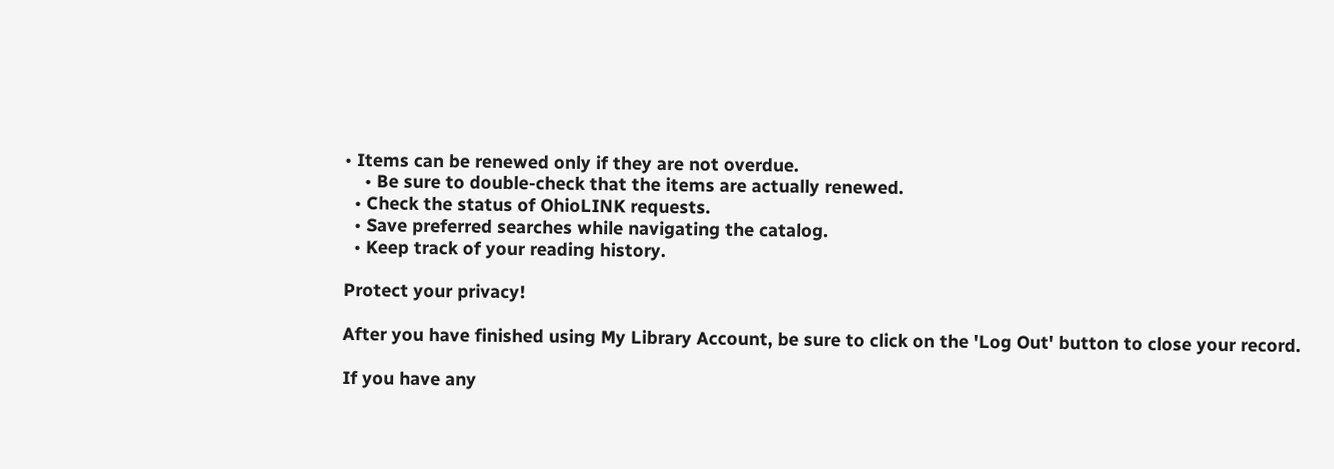• Items can be renewed only if they are not overdue.
    • Be sure to double-check that the items are actually renewed.
  • Check the status of OhioLINK requests.
  • Save preferred searches while navigating the catalog.
  • Keep track of your reading history.

Protect your privacy!

After you have finished using My Library Account, be sure to click on the 'Log Out' button to close your record.

If you have any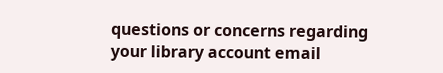questions or concerns regarding your library account email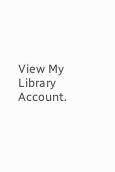View My Library Account.